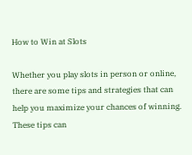How to Win at Slots

Whether you play slots in person or online, there are some tips and strategies that can help you maximize your chances of winning. These tips can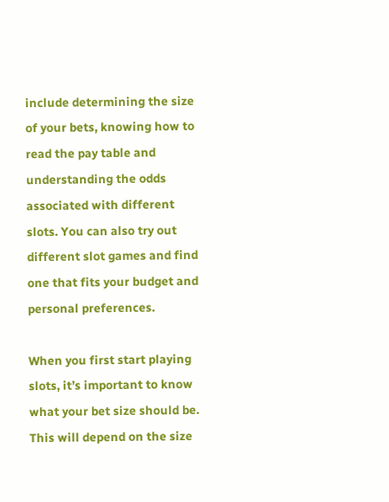include determining the size of your bets, knowing how to read the pay table and understanding the odds associated with different slots. You can also try out different slot games and find one that fits your budget and personal preferences.

When you first start playing slots, it’s important to know what your bet size should be. This will depend on the size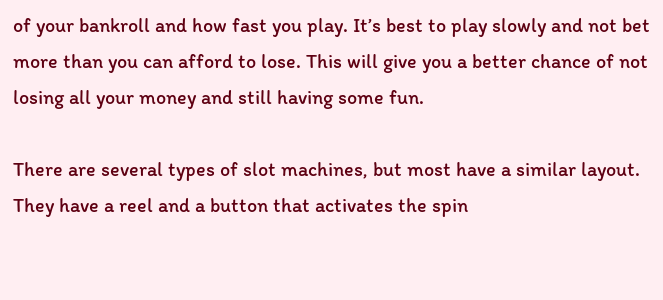of your bankroll and how fast you play. It’s best to play slowly and not bet more than you can afford to lose. This will give you a better chance of not losing all your money and still having some fun.

There are several types of slot machines, but most have a similar layout. They have a reel and a button that activates the spin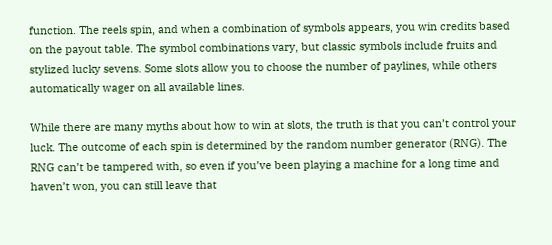function. The reels spin, and when a combination of symbols appears, you win credits based on the payout table. The symbol combinations vary, but classic symbols include fruits and stylized lucky sevens. Some slots allow you to choose the number of paylines, while others automatically wager on all available lines.

While there are many myths about how to win at slots, the truth is that you can’t control your luck. The outcome of each spin is determined by the random number generator (RNG). The RNG can’t be tampered with, so even if you’ve been playing a machine for a long time and haven’t won, you can still leave that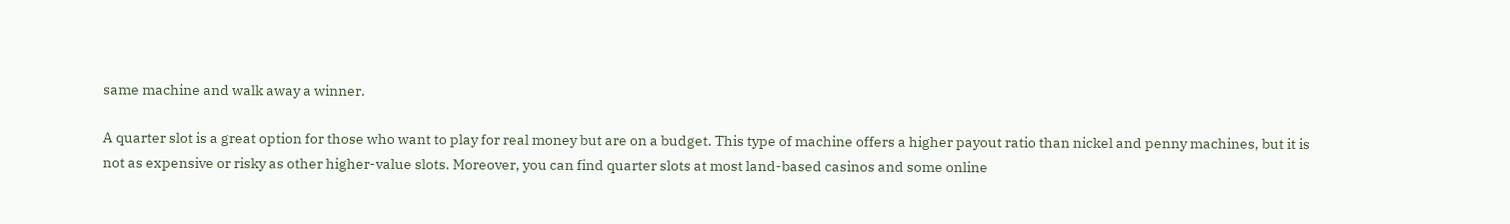same machine and walk away a winner.

A quarter slot is a great option for those who want to play for real money but are on a budget. This type of machine offers a higher payout ratio than nickel and penny machines, but it is not as expensive or risky as other higher-value slots. Moreover, you can find quarter slots at most land-based casinos and some online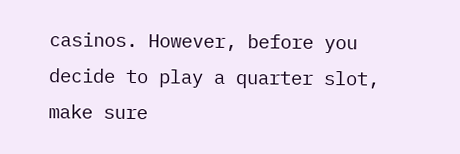casinos. However, before you decide to play a quarter slot, make sure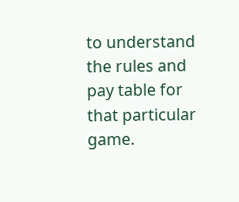to understand the rules and pay table for that particular game.